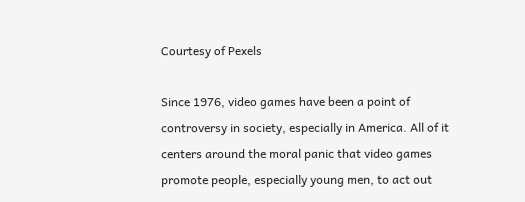Courtesy of Pexels

Since 1976, video games have been a point of controversy in society, especially in America. All of it centers around the moral panic that video games promote people, especially young men, to act out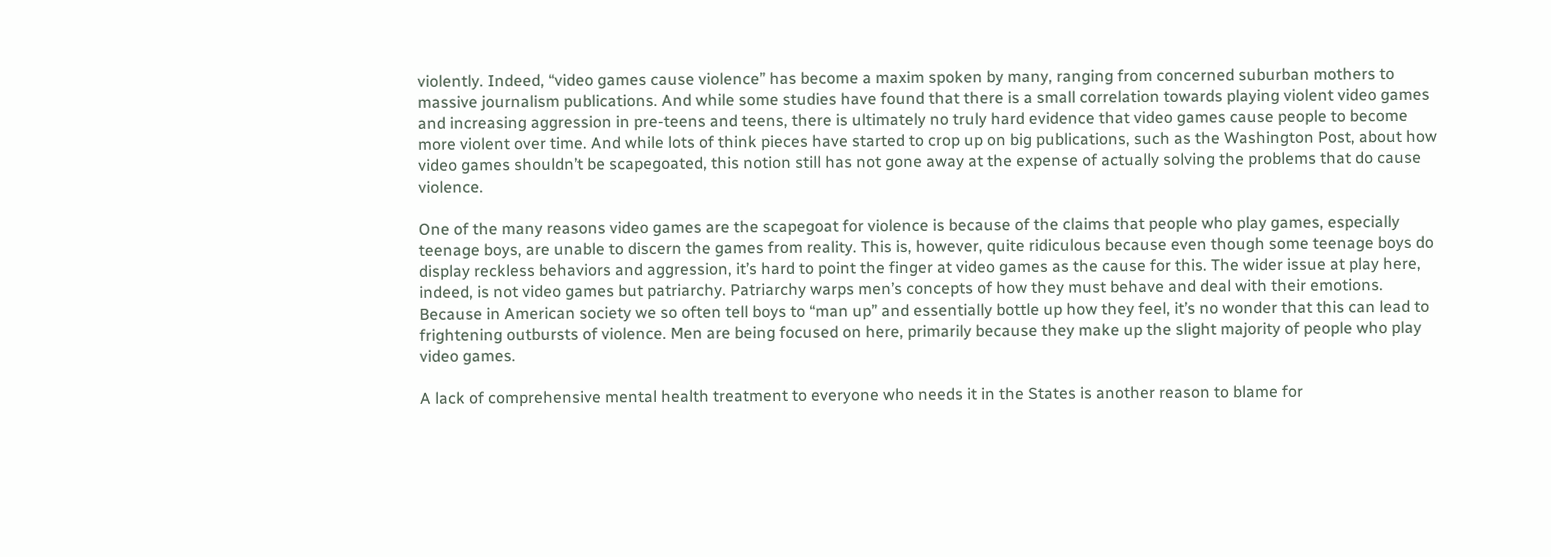violently. Indeed, “video games cause violence” has become a maxim spoken by many, ranging from concerned suburban mothers to massive journalism publications. And while some studies have found that there is a small correlation towards playing violent video games and increasing aggression in pre-teens and teens, there is ultimately no truly hard evidence that video games cause people to become more violent over time. And while lots of think pieces have started to crop up on big publications, such as the Washington Post, about how video games shouldn’t be scapegoated, this notion still has not gone away at the expense of actually solving the problems that do cause violence.

One of the many reasons video games are the scapegoat for violence is because of the claims that people who play games, especially teenage boys, are unable to discern the games from reality. This is, however, quite ridiculous because even though some teenage boys do display reckless behaviors and aggression, it’s hard to point the finger at video games as the cause for this. The wider issue at play here, indeed, is not video games but patriarchy. Patriarchy warps men’s concepts of how they must behave and deal with their emotions. Because in American society we so often tell boys to “man up” and essentially bottle up how they feel, it’s no wonder that this can lead to frightening outbursts of violence. Men are being focused on here, primarily because they make up the slight majority of people who play video games.

A lack of comprehensive mental health treatment to everyone who needs it in the States is another reason to blame for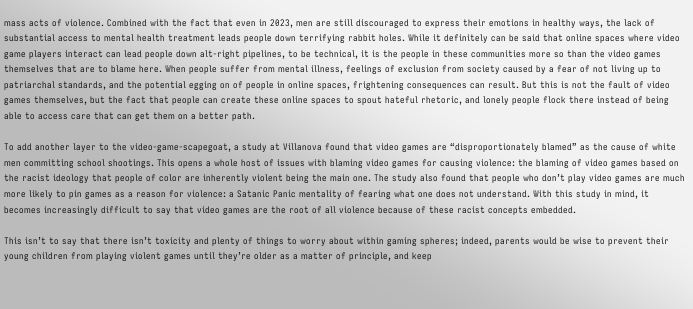mass acts of violence. Combined with the fact that even in 2023, men are still discouraged to express their emotions in healthy ways, the lack of substantial access to mental health treatment leads people down terrifying rabbit holes. While it definitely can be said that online spaces where video game players interact can lead people down alt-right pipelines, to be technical, it is the people in these communities more so than the video games themselves that are to blame here. When people suffer from mental illness, feelings of exclusion from society caused by a fear of not living up to patriarchal standards, and the potential egging on of people in online spaces, frightening consequences can result. But this is not the fault of video games themselves, but the fact that people can create these online spaces to spout hateful rhetoric, and lonely people flock there instead of being able to access care that can get them on a better path.

To add another layer to the video-game-scapegoat, a study at Villanova found that video games are “disproportionately blamed” as the cause of white men committing school shootings. This opens a whole host of issues with blaming video games for causing violence: the blaming of video games based on the racist ideology that people of color are inherently violent being the main one. The study also found that people who don’t play video games are much more likely to pin games as a reason for violence: a Satanic Panic mentality of fearing what one does not understand. With this study in mind, it becomes increasingly difficult to say that video games are the root of all violence because of these racist concepts embedded.

This isn’t to say that there isn’t toxicity and plenty of things to worry about within gaming spheres; indeed, parents would be wise to prevent their young children from playing violent games until they’re older as a matter of principle, and keep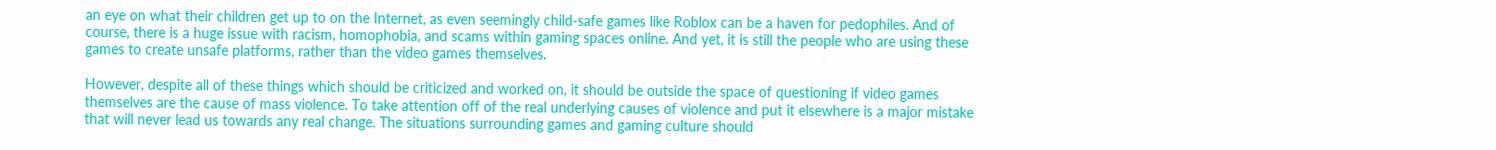an eye on what their children get up to on the Internet, as even seemingly child-safe games like Roblox can be a haven for pedophiles. And of course, there is a huge issue with racism, homophobia, and scams within gaming spaces online. And yet, it is still the people who are using these games to create unsafe platforms, rather than the video games themselves.

However, despite all of these things which should be criticized and worked on, it should be outside the space of questioning if video games themselves are the cause of mass violence. To take attention off of the real underlying causes of violence and put it elsewhere is a major mistake that will never lead us towards any real change. The situations surrounding games and gaming culture should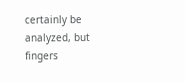certainly be analyzed, but fingers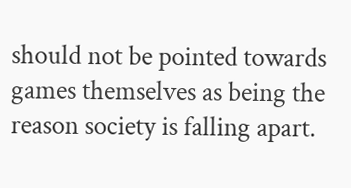should not be pointed towards games themselves as being the reason society is falling apart.